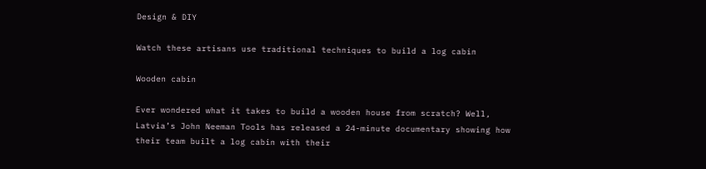Design & DIY

Watch these artisans use traditional techniques to build a log cabin

Wooden cabin

Ever wondered what it takes to build a wooden house from scratch? Well, Latvia’s John Neeman Tools has released a 24-minute documentary showing how their team built a log cabin with their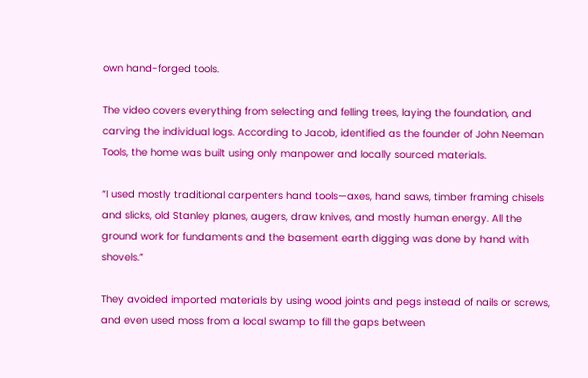own hand-forged tools.

The video covers everything from selecting and felling trees, laying the foundation, and carving the individual logs. According to Jacob, identified as the founder of John Neeman Tools, the home was built using only manpower and locally sourced materials.

“I used mostly traditional carpenters hand tools—axes, hand saws, timber framing chisels and slicks, old Stanley planes, augers, draw knives, and mostly human energy. All the ground work for fundaments and the basement earth digging was done by hand with shovels.”

They avoided imported materials by using wood joints and pegs instead of nails or screws, and even used moss from a local swamp to fill the gaps between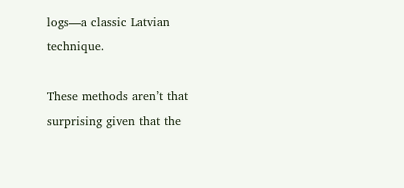logs—a classic Latvian technique.

These methods aren’t that surprising given that the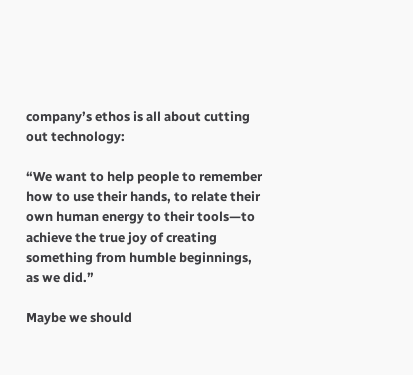company’s ethos is all about cutting out technology:

“We want to help people to remember how to use their hands, to relate their own human energy to their tools—to achieve the true joy of creating something from humble beginnings, as we did.”

Maybe we should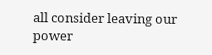all consider leaving our power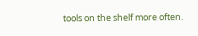tools on the shelf more often.